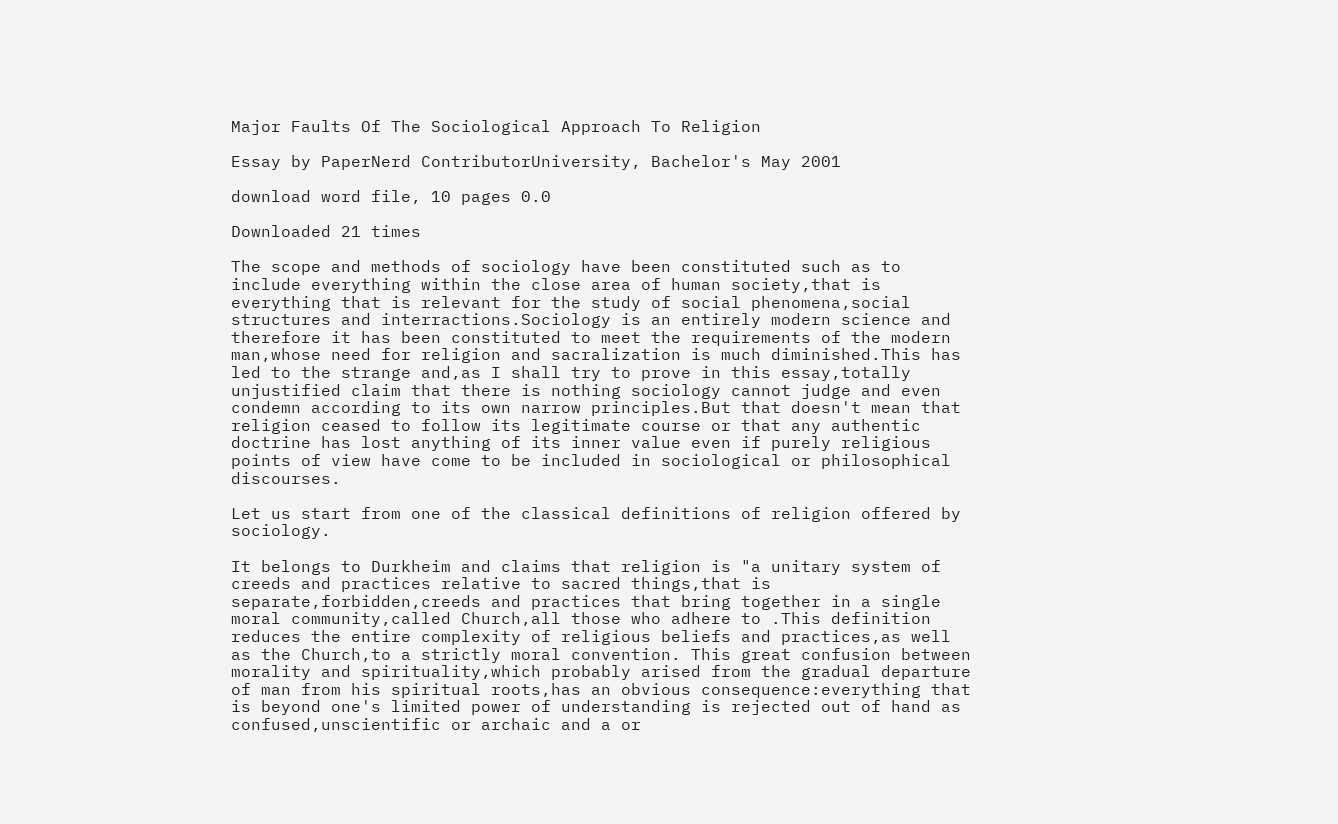Major Faults Of The Sociological Approach To Religion

Essay by PaperNerd ContributorUniversity, Bachelor's May 2001

download word file, 10 pages 0.0

Downloaded 21 times

The scope and methods of sociology have been constituted such as to include everything within the close area of human society,that is everything that is relevant for the study of social phenomena,social structures and interractions.Sociology is an entirely modern science and therefore it has been constituted to meet the requirements of the modern man,whose need for religion and sacralization is much diminished.This has led to the strange and,as I shall try to prove in this essay,totally unjustified claim that there is nothing sociology cannot judge and even condemn according to its own narrow principles.But that doesn't mean that religion ceased to follow its legitimate course or that any authentic doctrine has lost anything of its inner value even if purely religious points of view have come to be included in sociological or philosophical discourses.

Let us start from one of the classical definitions of religion offered by sociology.

It belongs to Durkheim and claims that religion is "a unitary system of creeds and practices relative to sacred things,that is separate,forbidden,creeds and practices that bring together in a single moral community,called Church,all those who adhere to .This definition reduces the entire complexity of religious beliefs and practices,as well as the Church,to a strictly moral convention. This great confusion between morality and spirituality,which probably arised from the gradual departure of man from his spiritual roots,has an obvious consequence:everything that is beyond one's limited power of understanding is rejected out of hand as confused,unscientific or archaic and a or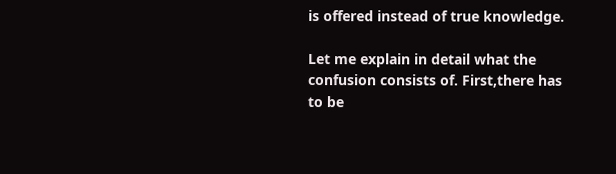is offered instead of true knowledge.

Let me explain in detail what the confusion consists of. First,there has to be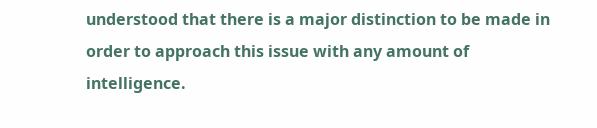understood that there is a major distinction to be made in order to approach this issue with any amount of intelligence.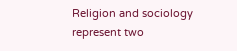Religion and sociology represent two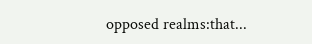opposed realms:that...